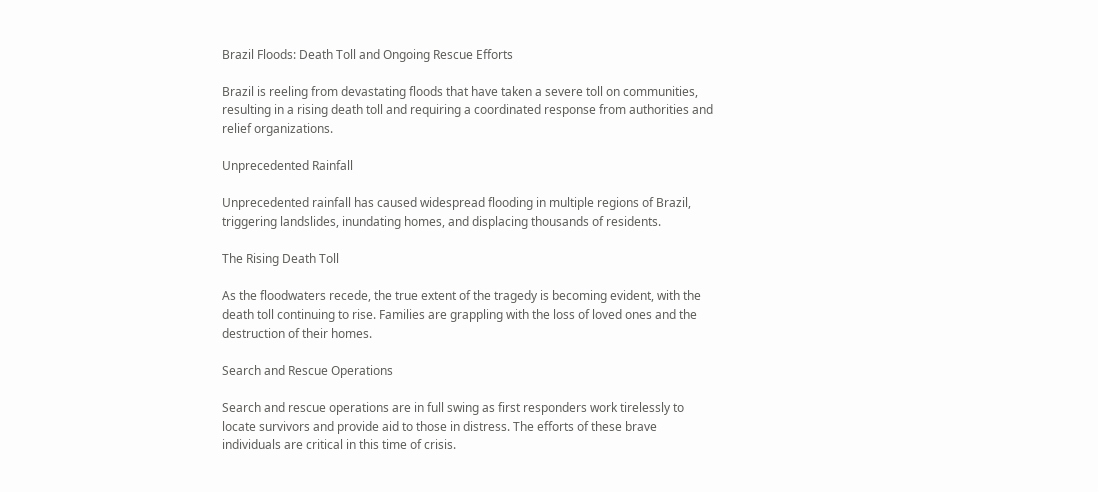Brazil Floods: Death Toll and Ongoing Rescue Efforts

Brazil is reeling from devastating floods that have taken a severe toll on communities, resulting in a rising death toll and requiring a coordinated response from authorities and relief organizations.

Unprecedented Rainfall

Unprecedented rainfall has caused widespread flooding in multiple regions of Brazil, triggering landslides, inundating homes, and displacing thousands of residents.

The Rising Death Toll

As the floodwaters recede, the true extent of the tragedy is becoming evident, with the death toll continuing to rise. Families are grappling with the loss of loved ones and the destruction of their homes.

Search and Rescue Operations

Search and rescue operations are in full swing as first responders work tirelessly to locate survivors and provide aid to those in distress. The efforts of these brave individuals are critical in this time of crisis.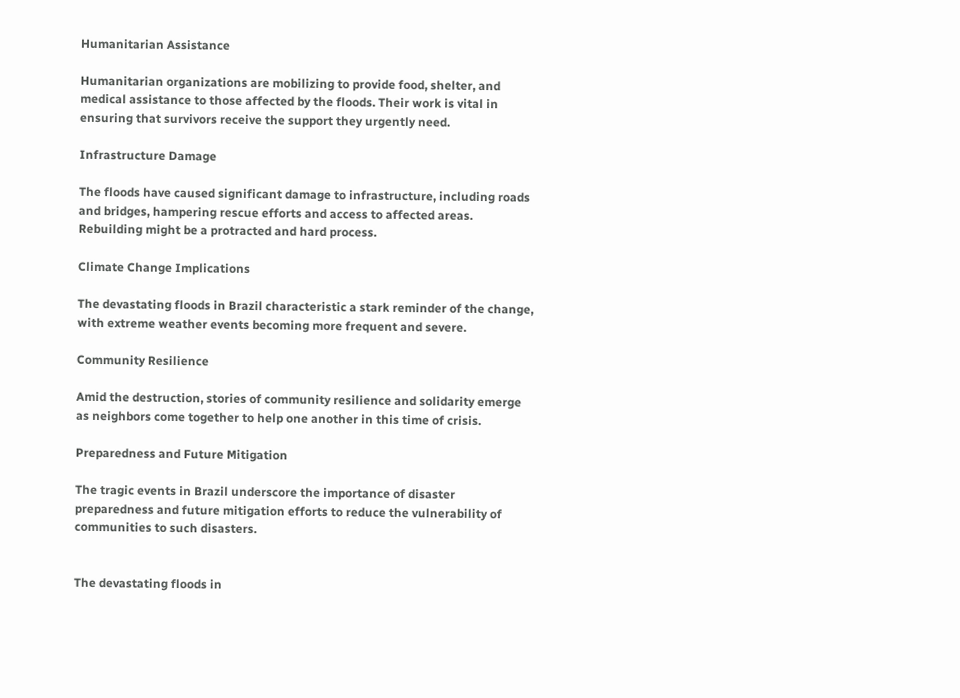Humanitarian Assistance

Humanitarian organizations are mobilizing to provide food, shelter, and medical assistance to those affected by the floods. Their work is vital in ensuring that survivors receive the support they urgently need.

Infrastructure Damage

The floods have caused significant damage to infrastructure, including roads and bridges, hampering rescue efforts and access to affected areas. Rebuilding might be a protracted and hard process.

Climate Change Implications

The devastating floods in Brazil characteristic a stark reminder of the change, with extreme weather events becoming more frequent and severe.

Community Resilience

Amid the destruction, stories of community resilience and solidarity emerge as neighbors come together to help one another in this time of crisis.

Preparedness and Future Mitigation

The tragic events in Brazil underscore the importance of disaster preparedness and future mitigation efforts to reduce the vulnerability of communities to such disasters.


The devastating floods in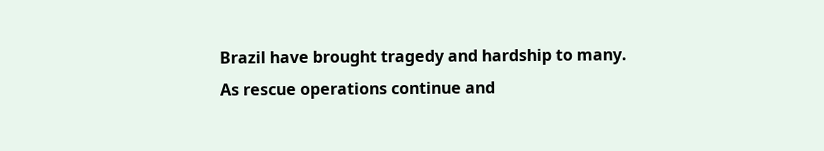Brazil have brought tragedy and hardship to many. As rescue operations continue and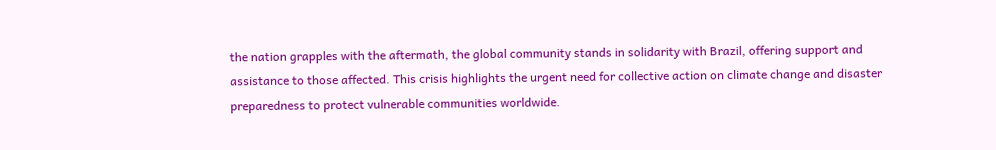the nation grapples with the aftermath, the global community stands in solidarity with Brazil, offering support and assistance to those affected. This crisis highlights the urgent need for collective action on climate change and disaster preparedness to protect vulnerable communities worldwide.